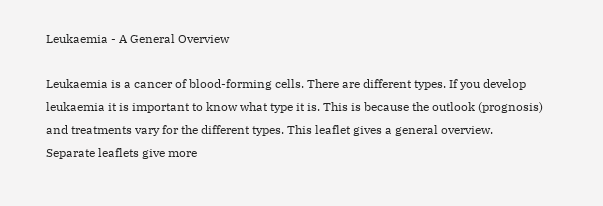Leukaemia - A General Overview

Leukaemia is a cancer of blood-forming cells. There are different types. If you develop leukaemia it is important to know what type it is. This is because the outlook (prognosis) and treatments vary for the different types. This leaflet gives a general overview. Separate leaflets give more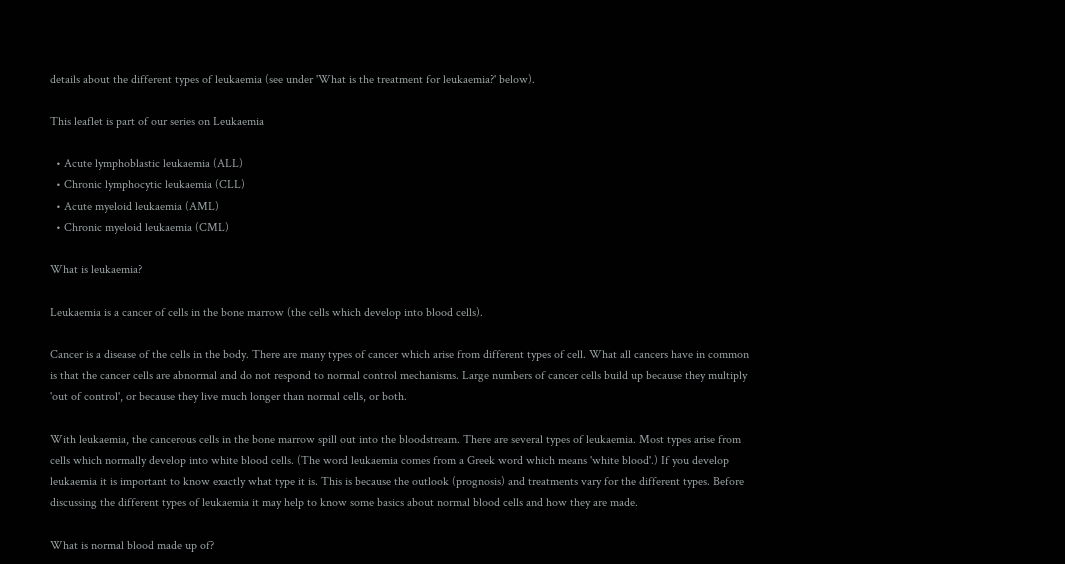details about the different types of leukaemia (see under 'What is the treatment for leukaemia?' below).

This leaflet is part of our series on Leukaemia

  • Acute lymphoblastic leukaemia (ALL)
  • Chronic lymphocytic leukaemia (CLL)
  • Acute myeloid leukaemia (AML)
  • Chronic myeloid leukaemia (CML)

What is leukaemia?

Leukaemia is a cancer of cells in the bone marrow (the cells which develop into blood cells).

Cancer is a disease of the cells in the body. There are many types of cancer which arise from different types of cell. What all cancers have in common is that the cancer cells are abnormal and do not respond to normal control mechanisms. Large numbers of cancer cells build up because they multiply 'out of control', or because they live much longer than normal cells, or both.

With leukaemia, the cancerous cells in the bone marrow spill out into the bloodstream. There are several types of leukaemia. Most types arise from cells which normally develop into white blood cells. (The word leukaemia comes from a Greek word which means 'white blood'.) If you develop leukaemia it is important to know exactly what type it is. This is because the outlook (prognosis) and treatments vary for the different types. Before discussing the different types of leukaemia it may help to know some basics about normal blood cells and how they are made.

What is normal blood made up of?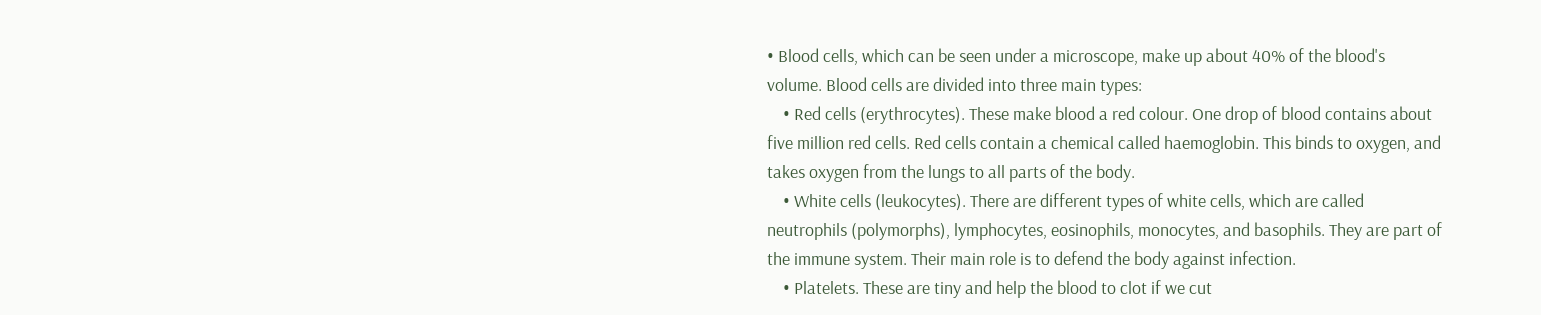• Blood cells, which can be seen under a microscope, make up about 40% of the blood's volume. Blood cells are divided into three main types:
    • Red cells (erythrocytes). These make blood a red colour. One drop of blood contains about five million red cells. Red cells contain a chemical called haemoglobin. This binds to oxygen, and takes oxygen from the lungs to all parts of the body.
    • White cells (leukocytes). There are different types of white cells, which are called neutrophils (polymorphs), lymphocytes, eosinophils, monocytes, and basophils. They are part of the immune system. Their main role is to defend the body against infection.
    • Platelets. These are tiny and help the blood to clot if we cut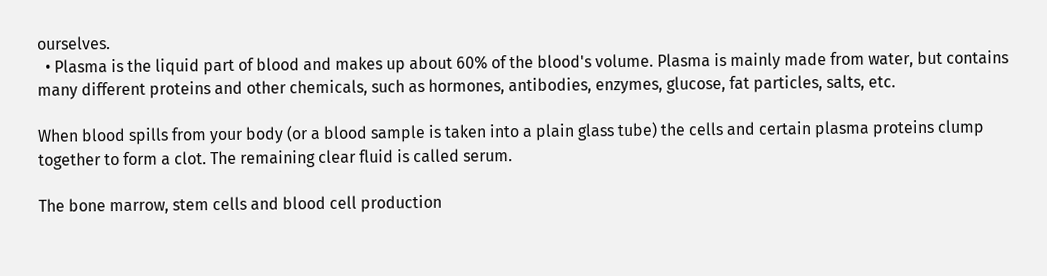ourselves.
  • Plasma is the liquid part of blood and makes up about 60% of the blood's volume. Plasma is mainly made from water, but contains many different proteins and other chemicals, such as hormones, antibodies, enzymes, glucose, fat particles, salts, etc.

When blood spills from your body (or a blood sample is taken into a plain glass tube) the cells and certain plasma proteins clump together to form a clot. The remaining clear fluid is called serum.

The bone marrow, stem cells and blood cell production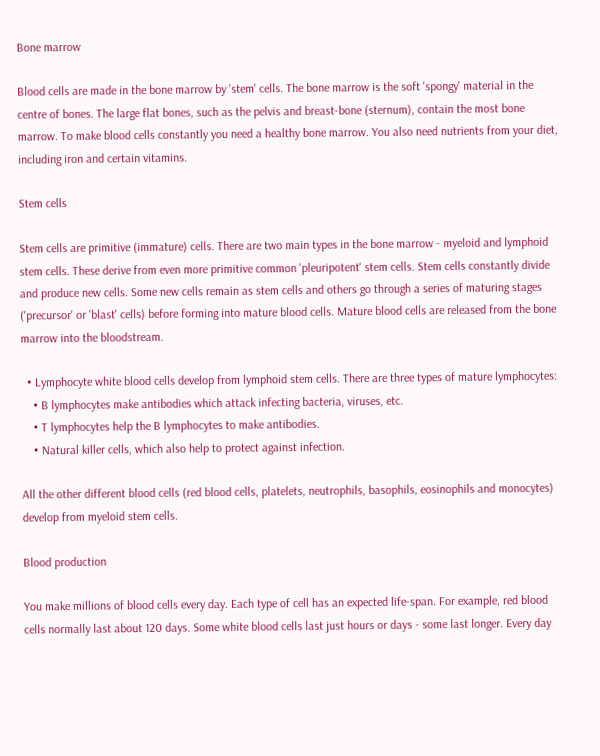Bone marrow

Blood cells are made in the bone marrow by 'stem' cells. The bone marrow is the soft 'spongy' material in the centre of bones. The large flat bones, such as the pelvis and breast-bone (sternum), contain the most bone marrow. To make blood cells constantly you need a healthy bone marrow. You also need nutrients from your diet, including iron and certain vitamins.

Stem cells

Stem cells are primitive (immature) cells. There are two main types in the bone marrow - myeloid and lymphoid stem cells. These derive from even more primitive common 'pleuripotent' stem cells. Stem cells constantly divide and produce new cells. Some new cells remain as stem cells and others go through a series of maturing stages ('precursor' or 'blast' cells) before forming into mature blood cells. Mature blood cells are released from the bone marrow into the bloodstream.

  • Lymphocyte white blood cells develop from lymphoid stem cells. There are three types of mature lymphocytes:
    • B lymphocytes make antibodies which attack infecting bacteria, viruses, etc.
    • T lymphocytes help the B lymphocytes to make antibodies.
    • Natural killer cells, which also help to protect against infection.

All the other different blood cells (red blood cells, platelets, neutrophils, basophils, eosinophils and monocytes) develop from myeloid stem cells.

Blood production

You make millions of blood cells every day. Each type of cell has an expected life-span. For example, red blood cells normally last about 120 days. Some white blood cells last just hours or days - some last longer. Every day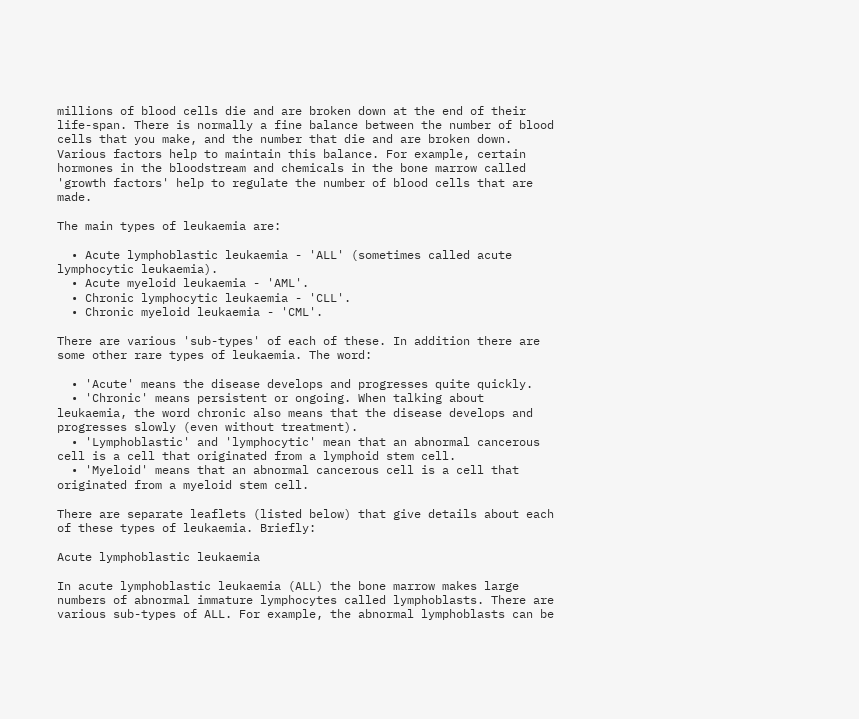millions of blood cells die and are broken down at the end of their life-span. There is normally a fine balance between the number of blood cells that you make, and the number that die and are broken down. Various factors help to maintain this balance. For example, certain hormones in the bloodstream and chemicals in the bone marrow called 'growth factors' help to regulate the number of blood cells that are made.

The main types of leukaemia are:

  • Acute lymphoblastic leukaemia - 'ALL' (sometimes called acute lymphocytic leukaemia).
  • Acute myeloid leukaemia - 'AML'.
  • Chronic lymphocytic leukaemia - 'CLL'.
  • Chronic myeloid leukaemia - 'CML'.

There are various 'sub-types' of each of these. In addition there are some other rare types of leukaemia. The word:

  • 'Acute' means the disease develops and progresses quite quickly.
  • 'Chronic' means persistent or ongoing. When talking about leukaemia, the word chronic also means that the disease develops and progresses slowly (even without treatment).
  • 'Lymphoblastic' and 'lymphocytic' mean that an abnormal cancerous cell is a cell that originated from a lymphoid stem cell.
  • 'Myeloid' means that an abnormal cancerous cell is a cell that originated from a myeloid stem cell.

There are separate leaflets (listed below) that give details about each of these types of leukaemia. Briefly:

Acute lymphoblastic leukaemia

In acute lymphoblastic leukaemia (ALL) the bone marrow makes large numbers of abnormal immature lymphocytes called lymphoblasts. There are various sub-types of ALL. For example, the abnormal lymphoblasts can be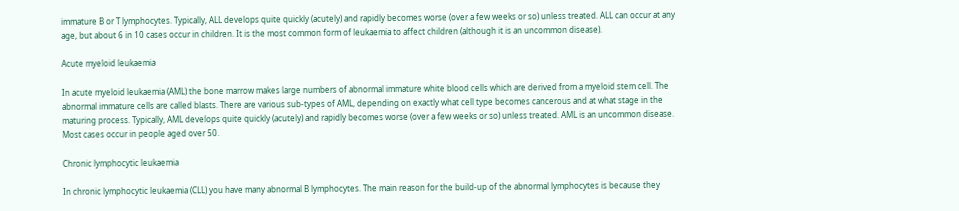immature B or T lymphocytes. Typically, ALL develops quite quickly (acutely) and rapidly becomes worse (over a few weeks or so) unless treated. ALL can occur at any age, but about 6 in 10 cases occur in children. It is the most common form of leukaemia to affect children (although it is an uncommon disease).

Acute myeloid leukaemia

In acute myeloid leukaemia (AML) the bone marrow makes large numbers of abnormal immature white blood cells which are derived from a myeloid stem cell. The abnormal immature cells are called blasts. There are various sub-types of AML, depending on exactly what cell type becomes cancerous and at what stage in the maturing process. Typically, AML develops quite quickly (acutely) and rapidly becomes worse (over a few weeks or so) unless treated. AML is an uncommon disease. Most cases occur in people aged over 50.

Chronic lymphocytic leukaemia

In chronic lymphocytic leukaemia (CLL) you have many abnormal B lymphocytes. The main reason for the build-up of the abnormal lymphocytes is because they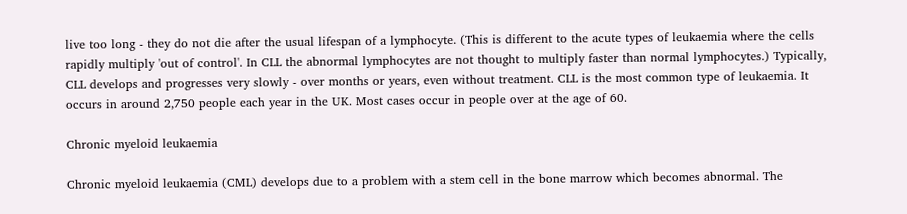live too long - they do not die after the usual lifespan of a lymphocyte. (This is different to the acute types of leukaemia where the cells rapidly multiply 'out of control'. In CLL the abnormal lymphocytes are not thought to multiply faster than normal lymphocytes.) Typically, CLL develops and progresses very slowly - over months or years, even without treatment. CLL is the most common type of leukaemia. It occurs in around 2,750 people each year in the UK. Most cases occur in people over at the age of 60.

Chronic myeloid leukaemia

Chronic myeloid leukaemia (CML) develops due to a problem with a stem cell in the bone marrow which becomes abnormal. The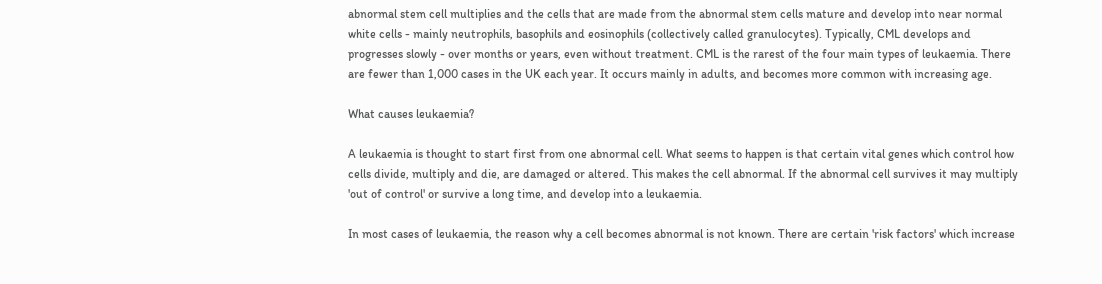abnormal stem cell multiplies and the cells that are made from the abnormal stem cells mature and develop into near normal white cells - mainly neutrophils, basophils and eosinophils (collectively called granulocytes). Typically, CML develops and progresses slowly - over months or years, even without treatment. CML is the rarest of the four main types of leukaemia. There are fewer than 1,000 cases in the UK each year. It occurs mainly in adults, and becomes more common with increasing age.

What causes leukaemia?

A leukaemia is thought to start first from one abnormal cell. What seems to happen is that certain vital genes which control how cells divide, multiply and die, are damaged or altered. This makes the cell abnormal. If the abnormal cell survives it may multiply 'out of control' or survive a long time, and develop into a leukaemia.

In most cases of leukaemia, the reason why a cell becomes abnormal is not known. There are certain 'risk factors' which increase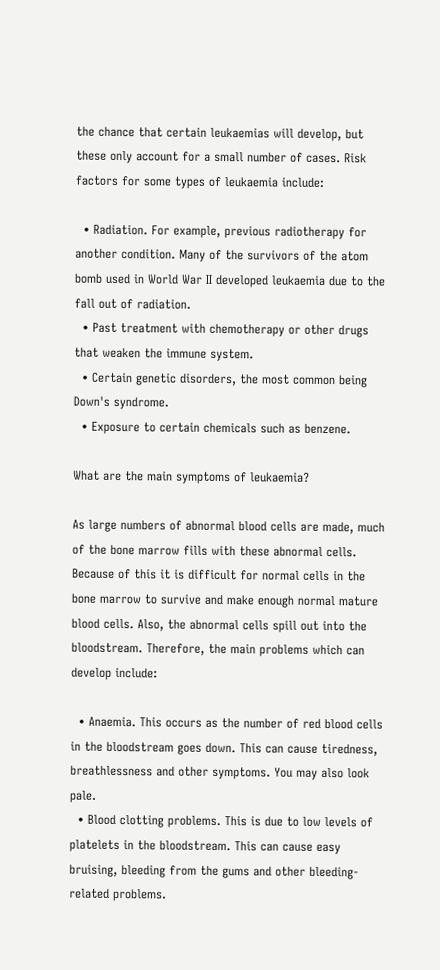the chance that certain leukaemias will develop, but these only account for a small number of cases. Risk factors for some types of leukaemia include:

  • Radiation. For example, previous radiotherapy for another condition. Many of the survivors of the atom bomb used in World War II developed leukaemia due to the fall out of radiation.
  • Past treatment with chemotherapy or other drugs that weaken the immune system.
  • Certain genetic disorders, the most common being Down's syndrome.
  • Exposure to certain chemicals such as benzene.

What are the main symptoms of leukaemia?

As large numbers of abnormal blood cells are made, much of the bone marrow fills with these abnormal cells. Because of this it is difficult for normal cells in the bone marrow to survive and make enough normal mature blood cells. Also, the abnormal cells spill out into the bloodstream. Therefore, the main problems which can develop include:

  • Anaemia. This occurs as the number of red blood cells in the bloodstream goes down. This can cause tiredness, breathlessness and other symptoms. You may also look pale.
  • Blood clotting problems. This is due to low levels of platelets in the bloodstream. This can cause easy bruising, bleeding from the gums and other bleeding-related problems.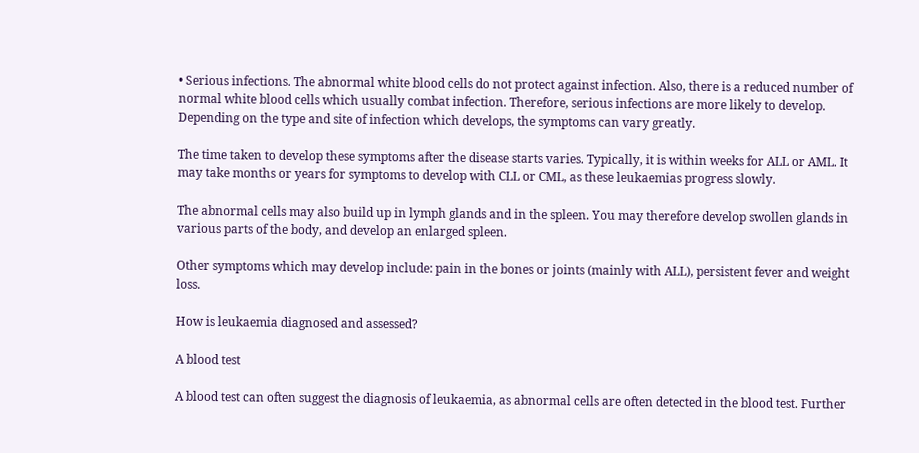• Serious infections. The abnormal white blood cells do not protect against infection. Also, there is a reduced number of normal white blood cells which usually combat infection. Therefore, serious infections are more likely to develop. Depending on the type and site of infection which develops, the symptoms can vary greatly.

The time taken to develop these symptoms after the disease starts varies. Typically, it is within weeks for ALL or AML. It may take months or years for symptoms to develop with CLL or CML, as these leukaemias progress slowly.

The abnormal cells may also build up in lymph glands and in the spleen. You may therefore develop swollen glands in various parts of the body, and develop an enlarged spleen.

Other symptoms which may develop include: pain in the bones or joints (mainly with ALL), persistent fever and weight loss.

How is leukaemia diagnosed and assessed?

A blood test

A blood test can often suggest the diagnosis of leukaemia, as abnormal cells are often detected in the blood test. Further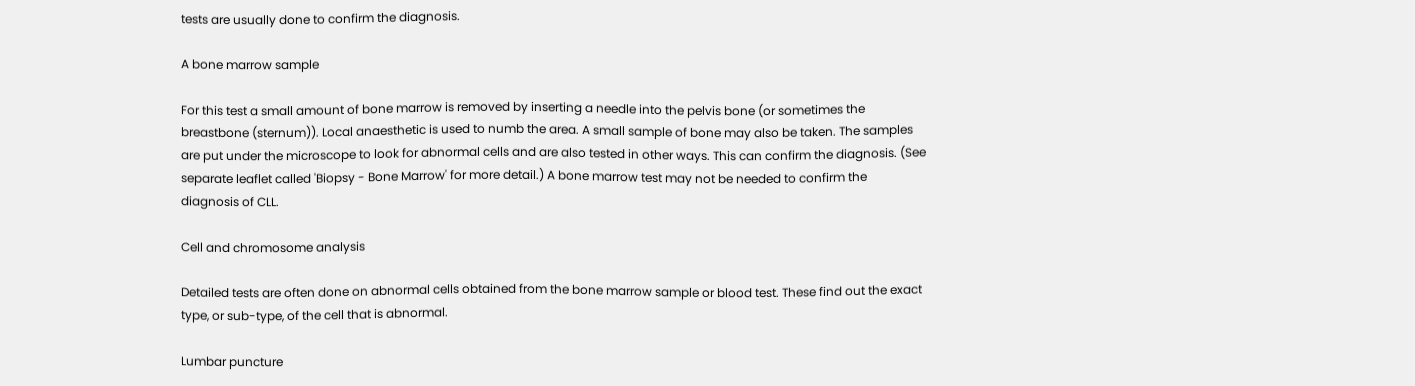tests are usually done to confirm the diagnosis.

A bone marrow sample

For this test a small amount of bone marrow is removed by inserting a needle into the pelvis bone (or sometimes the breastbone (sternum)). Local anaesthetic is used to numb the area. A small sample of bone may also be taken. The samples are put under the microscope to look for abnormal cells and are also tested in other ways. This can confirm the diagnosis. (See separate leaflet called 'Biopsy - Bone Marrow' for more detail.) A bone marrow test may not be needed to confirm the diagnosis of CLL.

Cell and chromosome analysis

Detailed tests are often done on abnormal cells obtained from the bone marrow sample or blood test. These find out the exact type, or sub-type, of the cell that is abnormal.

Lumbar puncture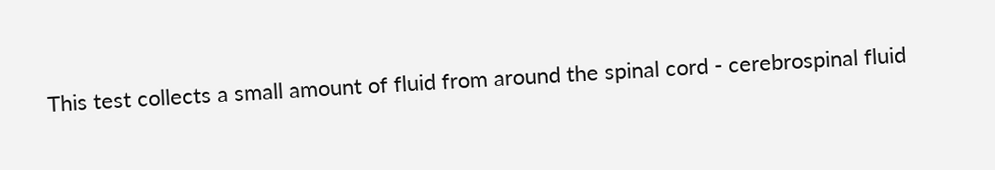This test collects a small amount of fluid from around the spinal cord - cerebrospinal fluid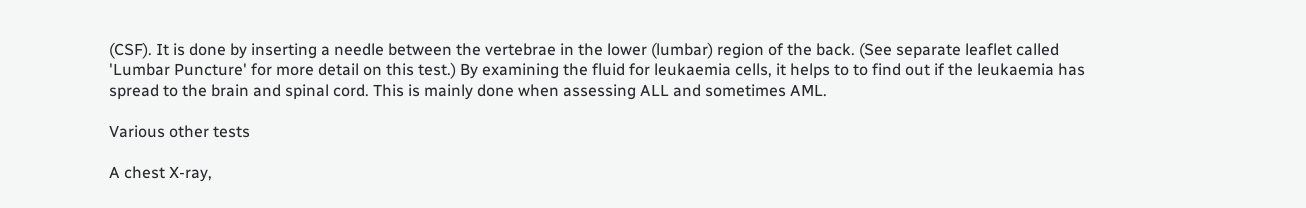(CSF). It is done by inserting a needle between the vertebrae in the lower (lumbar) region of the back. (See separate leaflet called 'Lumbar Puncture' for more detail on this test.) By examining the fluid for leukaemia cells, it helps to to find out if the leukaemia has spread to the brain and spinal cord. This is mainly done when assessing ALL and sometimes AML.

Various other tests

A chest X-ray,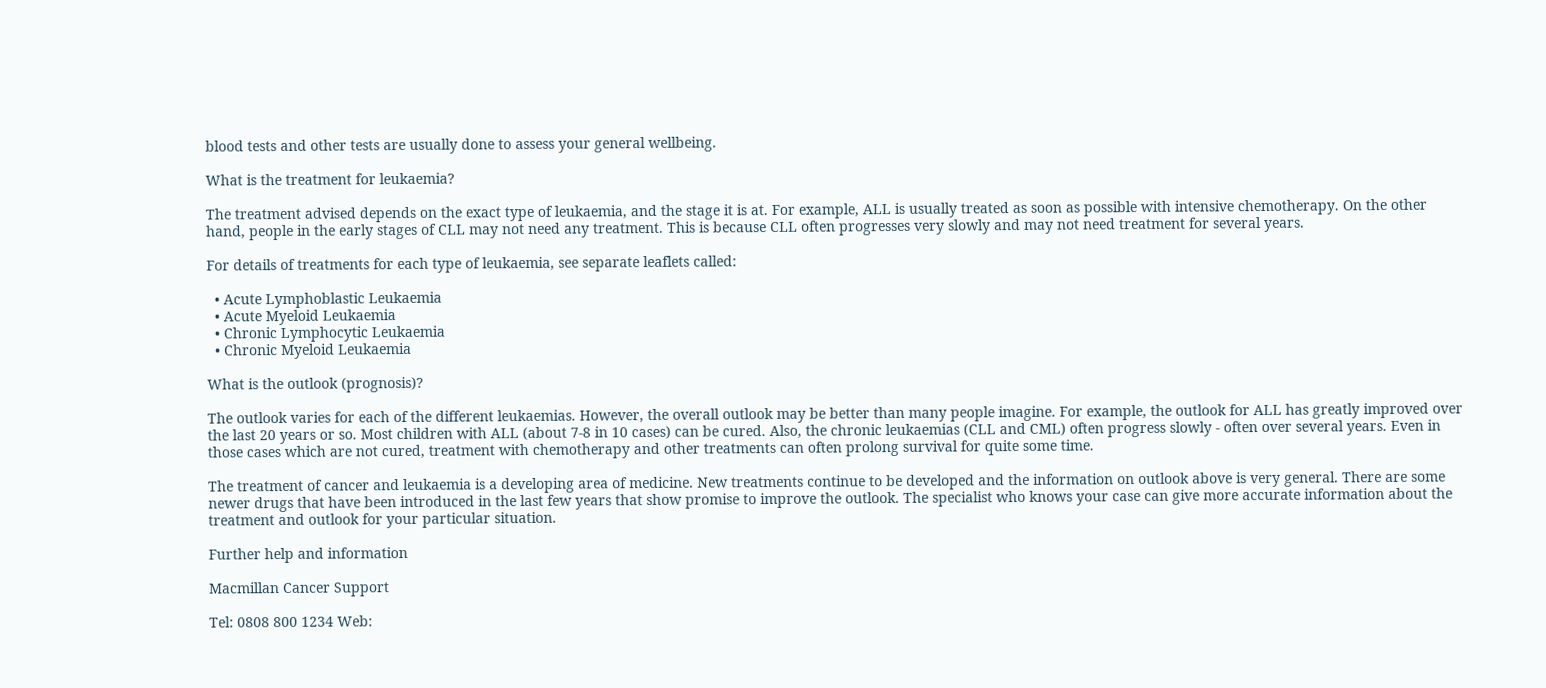blood tests and other tests are usually done to assess your general wellbeing.

What is the treatment for leukaemia?

The treatment advised depends on the exact type of leukaemia, and the stage it is at. For example, ALL is usually treated as soon as possible with intensive chemotherapy. On the other hand, people in the early stages of CLL may not need any treatment. This is because CLL often progresses very slowly and may not need treatment for several years.

For details of treatments for each type of leukaemia, see separate leaflets called:

  • Acute Lymphoblastic Leukaemia
  • Acute Myeloid Leukaemia
  • Chronic Lymphocytic Leukaemia
  • Chronic Myeloid Leukaemia

What is the outlook (prognosis)?

The outlook varies for each of the different leukaemias. However, the overall outlook may be better than many people imagine. For example, the outlook for ALL has greatly improved over the last 20 years or so. Most children with ALL (about 7-8 in 10 cases) can be cured. Also, the chronic leukaemias (CLL and CML) often progress slowly - often over several years. Even in those cases which are not cured, treatment with chemotherapy and other treatments can often prolong survival for quite some time.

The treatment of cancer and leukaemia is a developing area of medicine. New treatments continue to be developed and the information on outlook above is very general. There are some newer drugs that have been introduced in the last few years that show promise to improve the outlook. The specialist who knows your case can give more accurate information about the treatment and outlook for your particular situation.

Further help and information

Macmillan Cancer Support

Tel: 0808 800 1234 Web: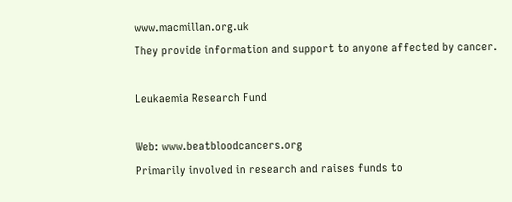www.macmillan.org.uk
They provide information and support to anyone affected by cancer.

Leukaemia Research Fund

Web: www.beatbloodcancers.org
Primarily involved in research and raises funds to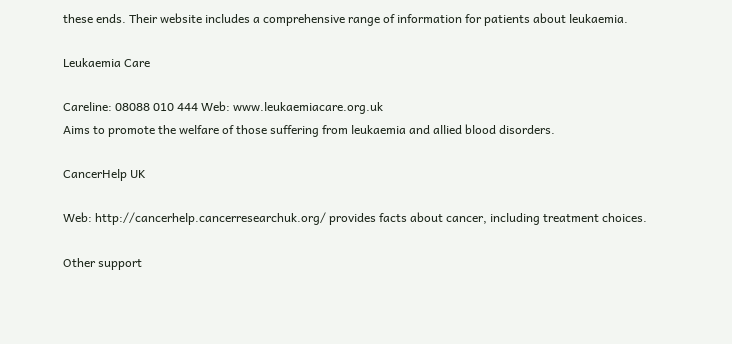these ends. Their website includes a comprehensive range of information for patients about leukaemia.

Leukaemia Care

Careline: 08088 010 444 Web: www.leukaemiacare.org.uk
Aims to promote the welfare of those suffering from leukaemia and allied blood disorders.

CancerHelp UK

Web: http://cancerhelp.cancerresearchuk.org/ provides facts about cancer, including treatment choices.

Other support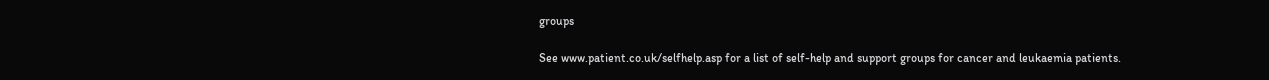groups

See www.patient.co.uk/selfhelp.asp for a list of self-help and support groups for cancer and leukaemia patients.